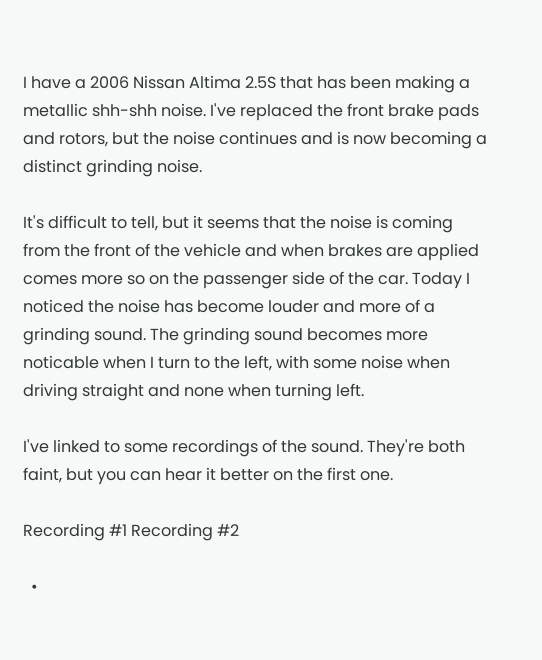I have a 2006 Nissan Altima 2.5S that has been making a metallic shh-shh noise. I've replaced the front brake pads and rotors, but the noise continues and is now becoming a distinct grinding noise.

It's difficult to tell, but it seems that the noise is coming from the front of the vehicle and when brakes are applied comes more so on the passenger side of the car. Today I noticed the noise has become louder and more of a grinding sound. The grinding sound becomes more noticable when I turn to the left, with some noise when driving straight and none when turning left.

I've linked to some recordings of the sound. They're both faint, but you can hear it better on the first one.

Recording #1 Recording #2

  •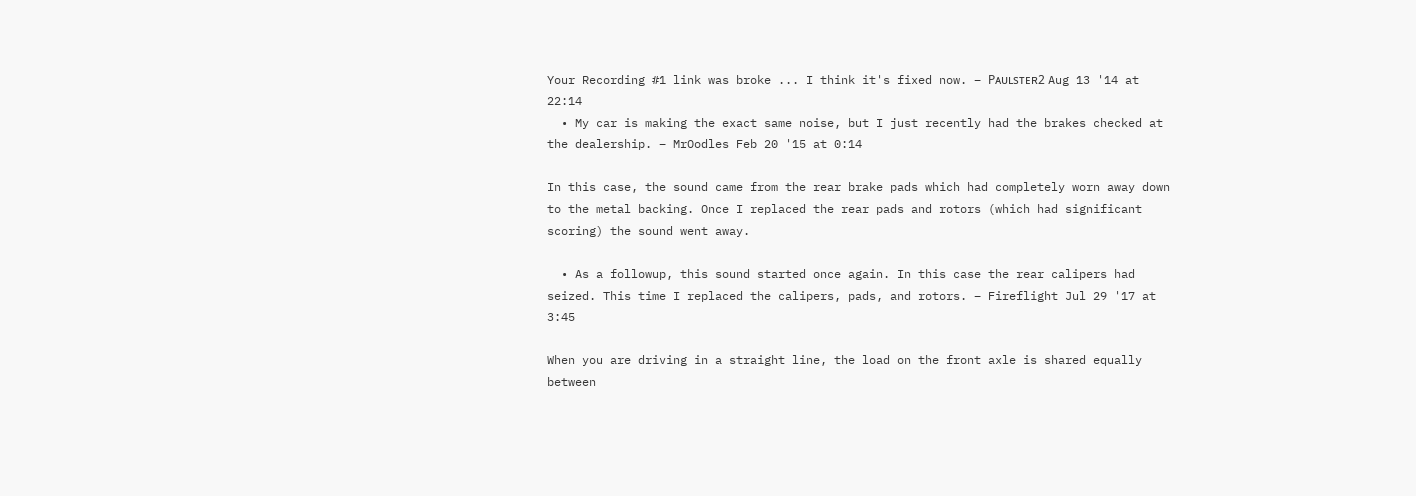Your Recording #1 link was broke ... I think it's fixed now. – Pᴀᴜʟsᴛᴇʀ2 Aug 13 '14 at 22:14
  • My car is making the exact same noise, but I just recently had the brakes checked at the dealership. – MrOodles Feb 20 '15 at 0:14

In this case, the sound came from the rear brake pads which had completely worn away down to the metal backing. Once I replaced the rear pads and rotors (which had significant scoring) the sound went away.

  • As a followup, this sound started once again. In this case the rear calipers had seized. This time I replaced the calipers, pads, and rotors. – Fireflight Jul 29 '17 at 3:45

When you are driving in a straight line, the load on the front axle is shared equally between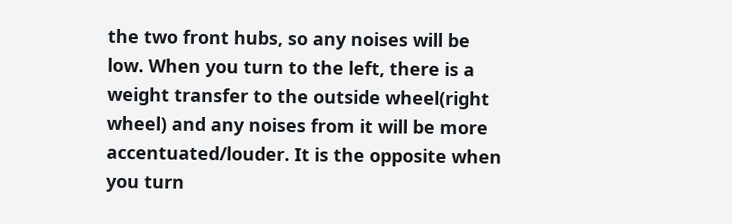the two front hubs, so any noises will be low. When you turn to the left, there is a weight transfer to the outside wheel(right wheel) and any noises from it will be more accentuated/louder. It is the opposite when you turn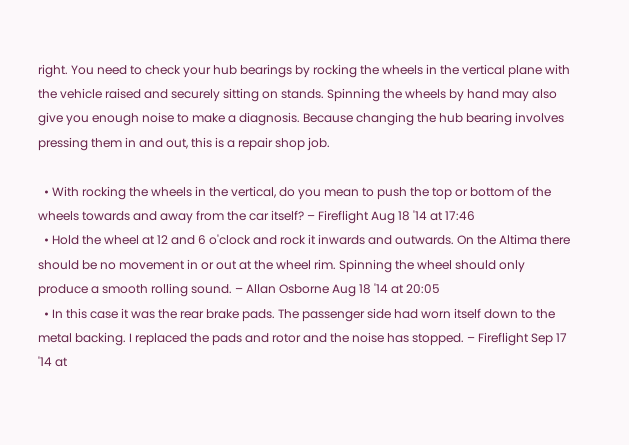right. You need to check your hub bearings by rocking the wheels in the vertical plane with the vehicle raised and securely sitting on stands. Spinning the wheels by hand may also give you enough noise to make a diagnosis. Because changing the hub bearing involves pressing them in and out, this is a repair shop job.

  • With rocking the wheels in the vertical, do you mean to push the top or bottom of the wheels towards and away from the car itself? – Fireflight Aug 18 '14 at 17:46
  • Hold the wheel at 12 and 6 o'clock and rock it inwards and outwards. On the Altima there should be no movement in or out at the wheel rim. Spinning the wheel should only produce a smooth rolling sound. – Allan Osborne Aug 18 '14 at 20:05
  • In this case it was the rear brake pads. The passenger side had worn itself down to the metal backing. I replaced the pads and rotor and the noise has stopped. – Fireflight Sep 17 '14 at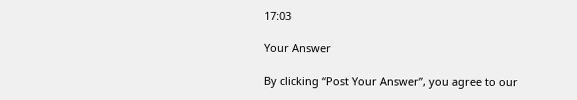17:03

Your Answer

By clicking “Post Your Answer”, you agree to our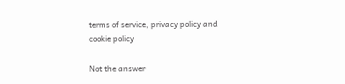terms of service, privacy policy and cookie policy

Not the answer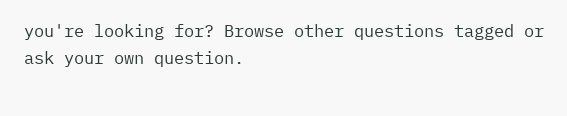you're looking for? Browse other questions tagged or ask your own question.